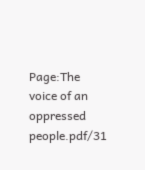Page:The voice of an oppressed people.pdf/31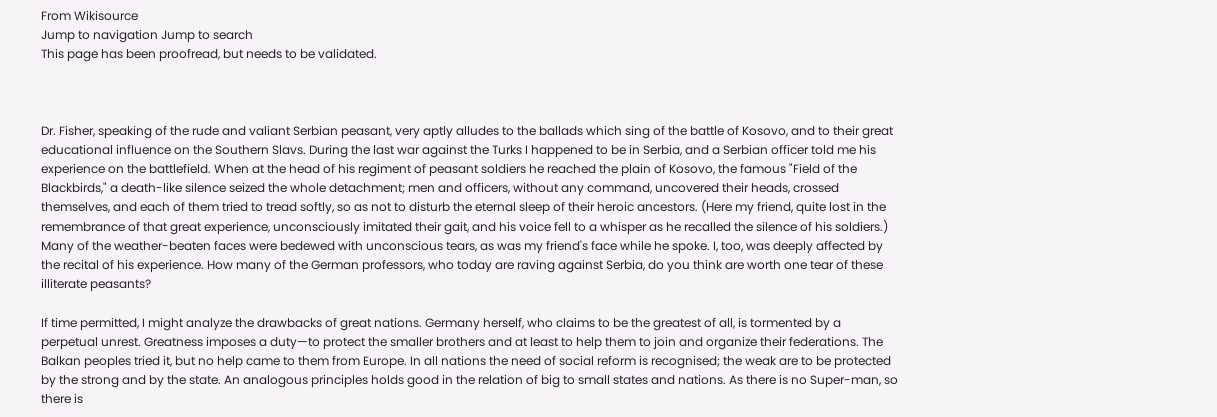From Wikisource
Jump to navigation Jump to search
This page has been proofread, but needs to be validated.



Dr. Fisher, speaking of the rude and valiant Serbian peasant, very aptly alludes to the ballads which sing of the battle of Kosovo, and to their great educational influence on the Southern Slavs. During the last war against the Turks I happened to be in Serbia, and a Serbian officer told me his experience on the battlefield. When at the head of his regiment of peasant soldiers he reached the plain of Kosovo, the famous "Field of the Blackbirds," a death-like silence seized the whole detachment; men and officers, without any command, uncovered their heads, crossed themselves, and each of them tried to tread softly, so as not to disturb the eternal sleep of their heroic ancestors. (Here my friend, quite lost in the remembrance of that great experience, unconsciously imitated their gait, and his voice fell to a whisper as he recalled the silence of his soldiers.) Many of the weather-beaten faces were bedewed with unconscious tears, as was my friend's face while he spoke. I, too, was deeply affected by the recital of his experience. How many of the German professors, who today are raving against Serbia, do you think are worth one tear of these illiterate peasants?

If time permitted, I might analyze the drawbacks of great nations. Germany herself, who claims to be the greatest of all, is tormented by a perpetual unrest. Greatness imposes a duty—to protect the smaller brothers and at least to help them to join and organize their federations. The Balkan peoples tried it, but no help came to them from Europe. In all nations the need of social reform is recognised; the weak are to be protected by the strong and by the state. An analogous principles holds good in the relation of big to small states and nations. As there is no Super-man, so there is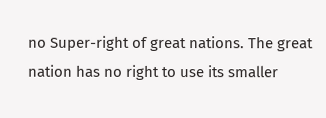no Super-right of great nations. The great nation has no right to use its smaller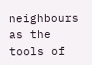neighbours as the tools of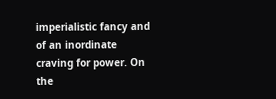imperialistic fancy and of an inordinate craving for power. On the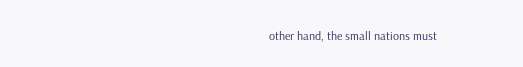other hand, the small nations must